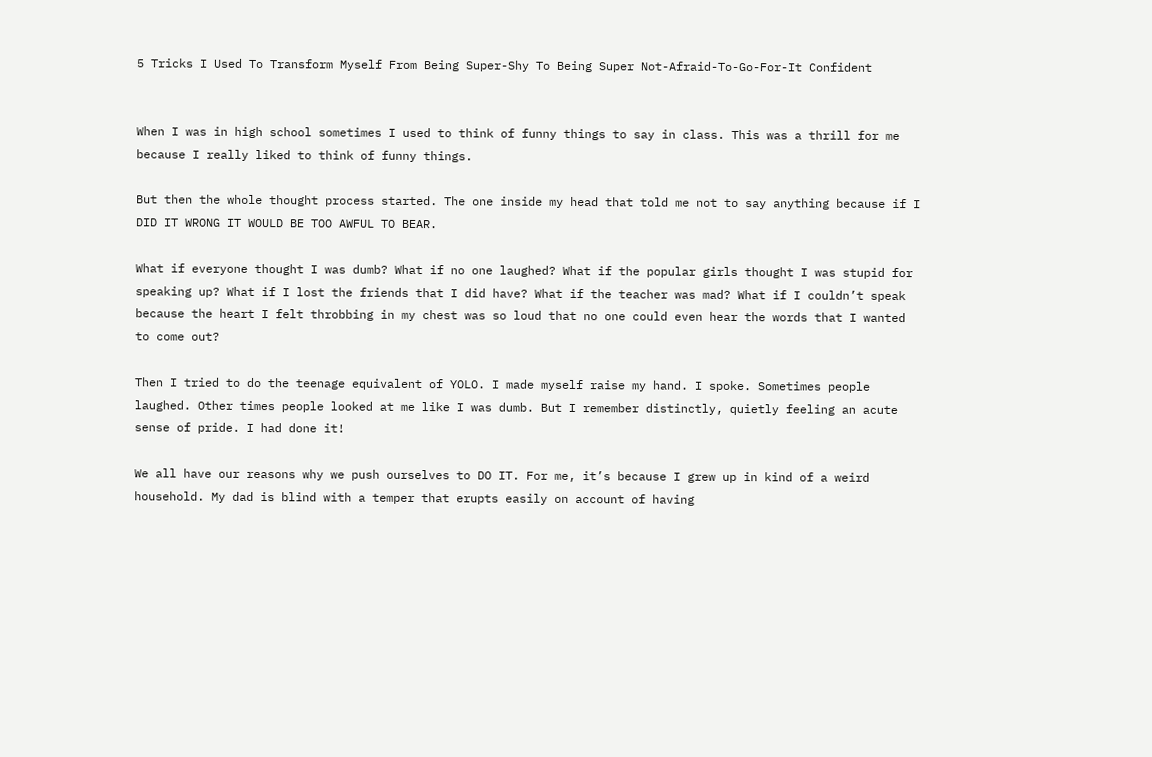5 Tricks I Used To Transform Myself From Being Super-Shy To Being Super Not-Afraid-To-Go-For-It Confident


When I was in high school sometimes I used to think of funny things to say in class. This was a thrill for me because I really liked to think of funny things.

But then the whole thought process started. The one inside my head that told me not to say anything because if I DID IT WRONG IT WOULD BE TOO AWFUL TO BEAR.

What if everyone thought I was dumb? What if no one laughed? What if the popular girls thought I was stupid for speaking up? What if I lost the friends that I did have? What if the teacher was mad? What if I couldn’t speak because the heart I felt throbbing in my chest was so loud that no one could even hear the words that I wanted to come out?

Then I tried to do the teenage equivalent of YOLO. I made myself raise my hand. I spoke. Sometimes people laughed. Other times people looked at me like I was dumb. But I remember distinctly, quietly feeling an acute sense of pride. I had done it!

We all have our reasons why we push ourselves to DO IT. For me, it’s because I grew up in kind of a weird household. My dad is blind with a temper that erupts easily on account of having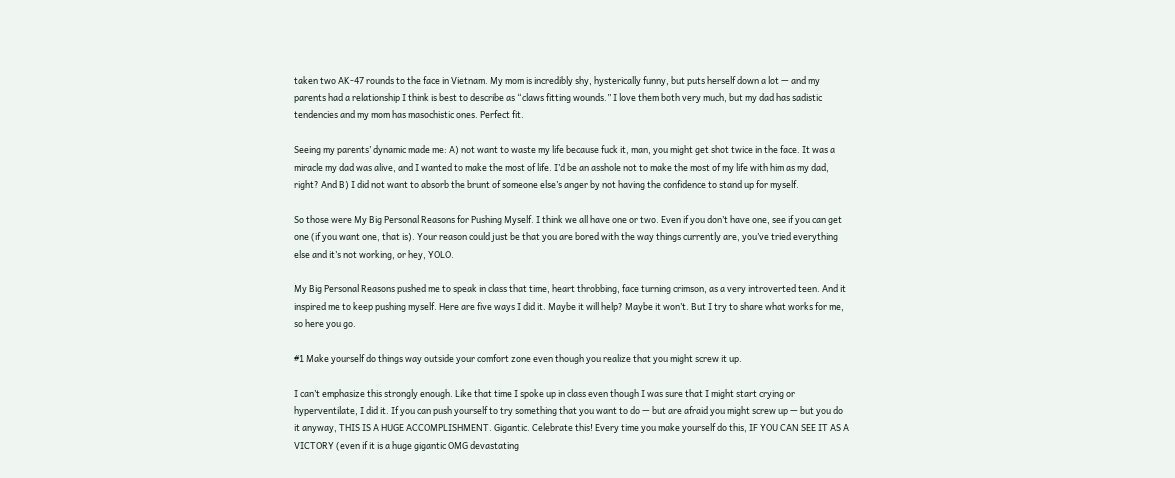taken two AK-47 rounds to the face in Vietnam. My mom is incredibly shy, hysterically funny, but puts herself down a lot — and my parents had a relationship I think is best to describe as “claws fitting wounds.” I love them both very much, but my dad has sadistic tendencies and my mom has masochistic ones. Perfect fit.

Seeing my parents’ dynamic made me: A) not want to waste my life because fuck it, man, you might get shot twice in the face. It was a miracle my dad was alive, and I wanted to make the most of life. I’d be an asshole not to make the most of my life with him as my dad, right? And B) I did not want to absorb the brunt of someone else’s anger by not having the confidence to stand up for myself.

So those were My Big Personal Reasons for Pushing Myself. I think we all have one or two. Even if you don’t have one, see if you can get one (if you want one, that is). Your reason could just be that you are bored with the way things currently are, you’ve tried everything else and it’s not working, or hey, YOLO.

My Big Personal Reasons pushed me to speak in class that time, heart throbbing, face turning crimson, as a very introverted teen. And it inspired me to keep pushing myself. Here are five ways I did it. Maybe it will help? Maybe it won’t. But I try to share what works for me, so here you go.

#1 Make yourself do things way outside your comfort zone even though you realize that you might screw it up.

I can’t emphasize this strongly enough. Like that time I spoke up in class even though I was sure that I might start crying or hyperventilate, I did it. If you can push yourself to try something that you want to do — but are afraid you might screw up — but you do it anyway, THIS IS A HUGE ACCOMPLISHMENT. Gigantic. Celebrate this! Every time you make yourself do this, IF YOU CAN SEE IT AS A VICTORY (even if it is a huge gigantic OMG devastating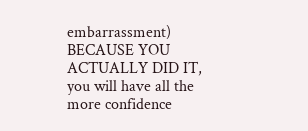embarrassment) BECAUSE YOU ACTUALLY DID IT, you will have all the more confidence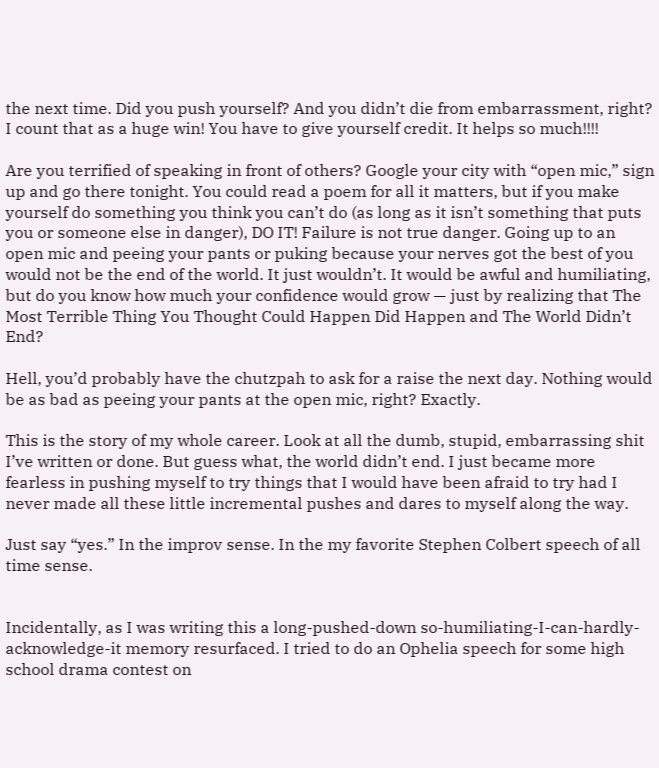the next time. Did you push yourself? And you didn’t die from embarrassment, right? I count that as a huge win! You have to give yourself credit. It helps so much!!!!

Are you terrified of speaking in front of others? Google your city with “open mic,” sign up and go there tonight. You could read a poem for all it matters, but if you make yourself do something you think you can’t do (as long as it isn’t something that puts you or someone else in danger), DO IT! Failure is not true danger. Going up to an open mic and peeing your pants or puking because your nerves got the best of you would not be the end of the world. It just wouldn’t. It would be awful and humiliating, but do you know how much your confidence would grow — just by realizing that The Most Terrible Thing You Thought Could Happen Did Happen and The World Didn’t End?

Hell, you’d probably have the chutzpah to ask for a raise the next day. Nothing would be as bad as peeing your pants at the open mic, right? Exactly.

This is the story of my whole career. Look at all the dumb, stupid, embarrassing shit I’ve written or done. But guess what, the world didn’t end. I just became more fearless in pushing myself to try things that I would have been afraid to try had I never made all these little incremental pushes and dares to myself along the way.

Just say “yes.” In the improv sense. In the my favorite Stephen Colbert speech of all time sense.


Incidentally, as I was writing this a long-pushed-down so-humiliating-I-can-hardly-acknowledge-it memory resurfaced. I tried to do an Ophelia speech for some high school drama contest on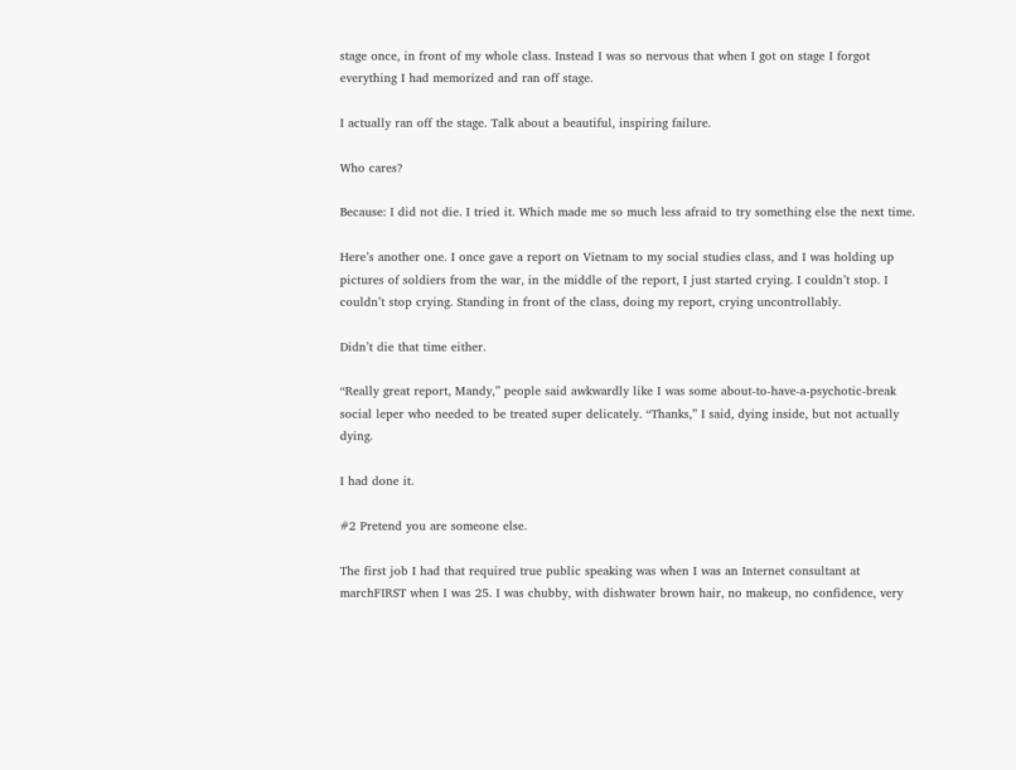stage once, in front of my whole class. Instead I was so nervous that when I got on stage I forgot everything I had memorized and ran off stage.

I actually ran off the stage. Talk about a beautiful, inspiring failure.

Who cares?

Because: I did not die. I tried it. Which made me so much less afraid to try something else the next time.

Here’s another one. I once gave a report on Vietnam to my social studies class, and I was holding up pictures of soldiers from the war, in the middle of the report, I just started crying. I couldn’t stop. I couldn’t stop crying. Standing in front of the class, doing my report, crying uncontrollably.

Didn’t die that time either.

“Really great report, Mandy,” people said awkwardly like I was some about-to-have-a-psychotic-break social leper who needed to be treated super delicately. “Thanks,” I said, dying inside, but not actually dying.

I had done it.

#2 Pretend you are someone else.

The first job I had that required true public speaking was when I was an Internet consultant at marchFIRST when I was 25. I was chubby, with dishwater brown hair, no makeup, no confidence, very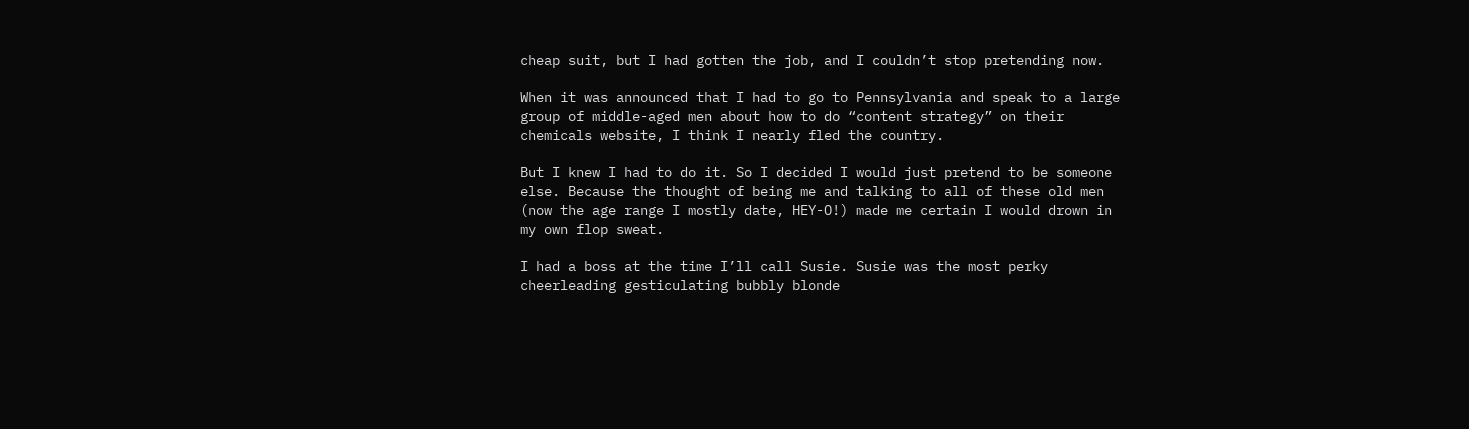cheap suit, but I had gotten the job, and I couldn’t stop pretending now.

When it was announced that I had to go to Pennsylvania and speak to a large group of middle-aged men about how to do “content strategy” on their chemicals website, I think I nearly fled the country.

But I knew I had to do it. So I decided I would just pretend to be someone else. Because the thought of being me and talking to all of these old men (now the age range I mostly date, HEY-O!) made me certain I would drown in my own flop sweat.

I had a boss at the time I’ll call Susie. Susie was the most perky cheerleading gesticulating bubbly blonde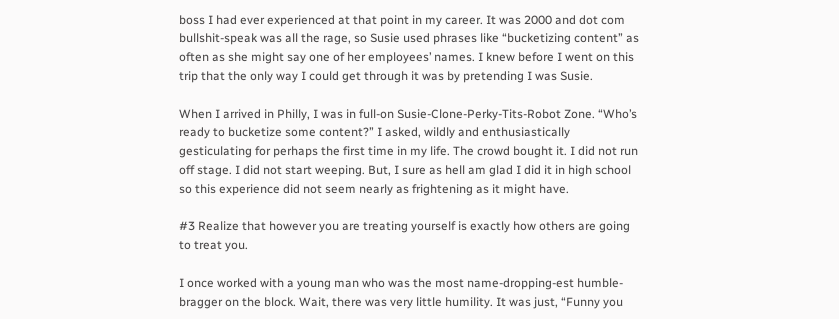boss I had ever experienced at that point in my career. It was 2000 and dot com bullshit-speak was all the rage, so Susie used phrases like “bucketizing content” as often as she might say one of her employees’ names. I knew before I went on this trip that the only way I could get through it was by pretending I was Susie.

When I arrived in Philly, I was in full-on Susie-Clone-Perky-Tits-Robot Zone. “Who’s ready to bucketize some content?” I asked, wildly and enthusiastically gesticulating for perhaps the first time in my life. The crowd bought it. I did not run off stage. I did not start weeping. But, I sure as hell am glad I did it in high school so this experience did not seem nearly as frightening as it might have.

#3 Realize that however you are treating yourself is exactly how others are going to treat you.

I once worked with a young man who was the most name-dropping-est humble-bragger on the block. Wait, there was very little humility. It was just, “Funny you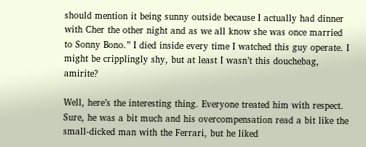should mention it being sunny outside because I actually had dinner with Cher the other night and as we all know she was once married to Sonny Bono.” I died inside every time I watched this guy operate. I might be cripplingly shy, but at least I wasn’t this douchebag, amirite?

Well, here’s the interesting thing. Everyone treated him with respect. Sure, he was a bit much and his overcompensation read a bit like the small-dicked man with the Ferrari, but he liked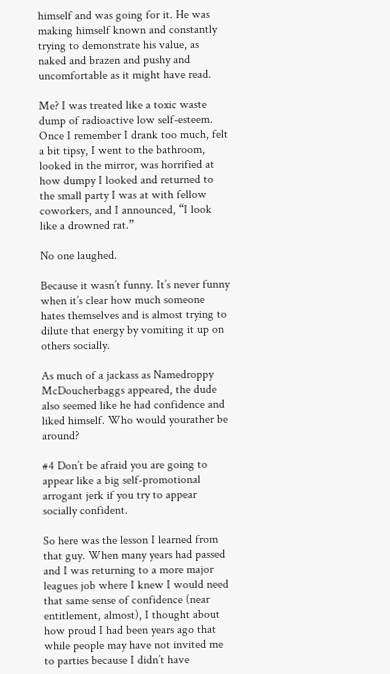himself and was going for it. He was making himself known and constantly trying to demonstrate his value, as naked and brazen and pushy and uncomfortable as it might have read.

Me? I was treated like a toxic waste dump of radioactive low self-esteem. Once I remember I drank too much, felt a bit tipsy, I went to the bathroom, looked in the mirror, was horrified at how dumpy I looked and returned to the small party I was at with fellow coworkers, and I announced, “I look like a drowned rat.”

No one laughed.

Because it wasn’t funny. It’s never funny when it’s clear how much someone hates themselves and is almost trying to dilute that energy by vomiting it up on others socially.

As much of a jackass as Namedroppy McDoucherbaggs appeared, the dude also seemed like he had confidence and liked himself. Who would yourather be around?

#4 Don’t be afraid you are going to appear like a big self-promotional arrogant jerk if you try to appear socially confident.

So here was the lesson I learned from that guy. When many years had passed and I was returning to a more major leagues job where I knew I would need that same sense of confidence (near entitlement, almost), I thought about how proud I had been years ago that while people may have not invited me to parties because I didn’t have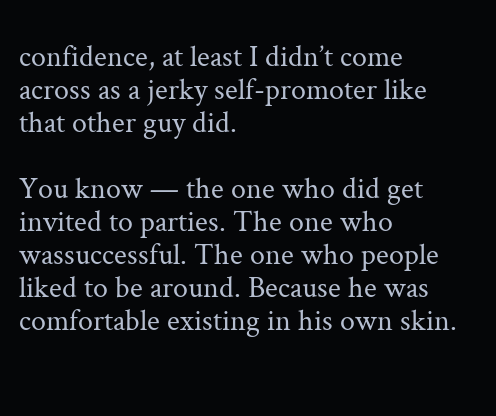confidence, at least I didn’t come across as a jerky self-promoter like that other guy did.

You know — the one who did get invited to parties. The one who wassuccessful. The one who people liked to be around. Because he was comfortable existing in his own skin.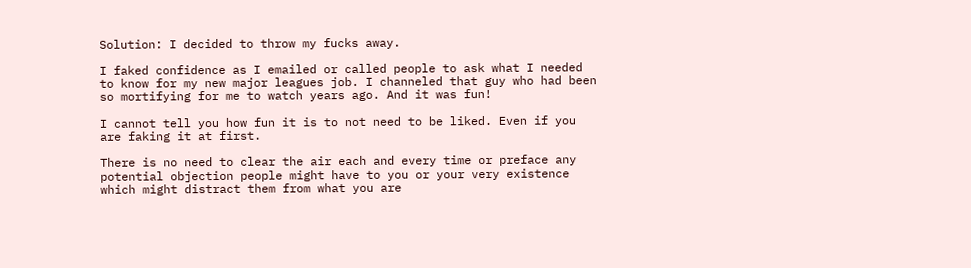Solution: I decided to throw my fucks away.

I faked confidence as I emailed or called people to ask what I needed to know for my new major leagues job. I channeled that guy who had been so mortifying for me to watch years ago. And it was fun!

I cannot tell you how fun it is to not need to be liked. Even if you are faking it at first.

There is no need to clear the air each and every time or preface any potential objection people might have to you or your very existence which might distract them from what you are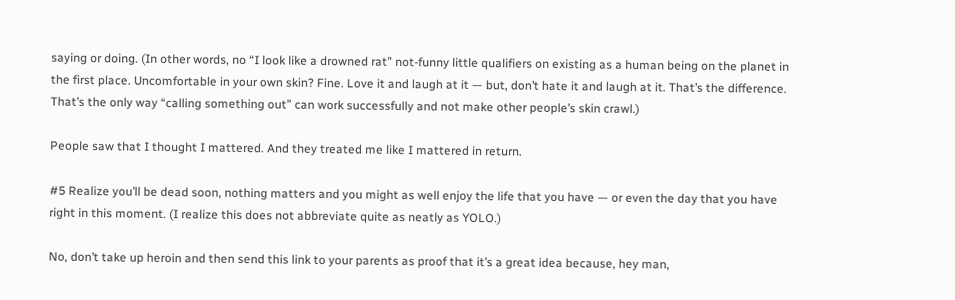saying or doing. (In other words, no “I look like a drowned rat” not-funny little qualifiers on existing as a human being on the planet in the first place. Uncomfortable in your own skin? Fine. Love it and laugh at it — but, don’t hate it and laugh at it. That’s the difference. That’s the only way “calling something out” can work successfully and not make other people’s skin crawl.)

People saw that I thought I mattered. And they treated me like I mattered in return.

#5 Realize you’ll be dead soon, nothing matters and you might as well enjoy the life that you have — or even the day that you have right in this moment. (I realize this does not abbreviate quite as neatly as YOLO.)

No, don’t take up heroin and then send this link to your parents as proof that it’s a great idea because, hey man,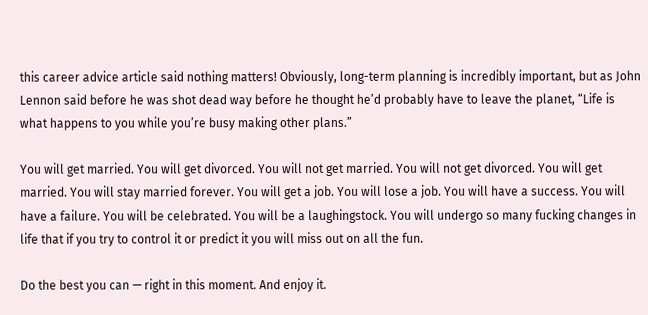this career advice article said nothing matters! Obviously, long-term planning is incredibly important, but as John Lennon said before he was shot dead way before he thought he’d probably have to leave the planet, “Life is what happens to you while you’re busy making other plans.”

You will get married. You will get divorced. You will not get married. You will not get divorced. You will get married. You will stay married forever. You will get a job. You will lose a job. You will have a success. You will have a failure. You will be celebrated. You will be a laughingstock. You will undergo so many fucking changes in life that if you try to control it or predict it you will miss out on all the fun.

Do the best you can — right in this moment. And enjoy it.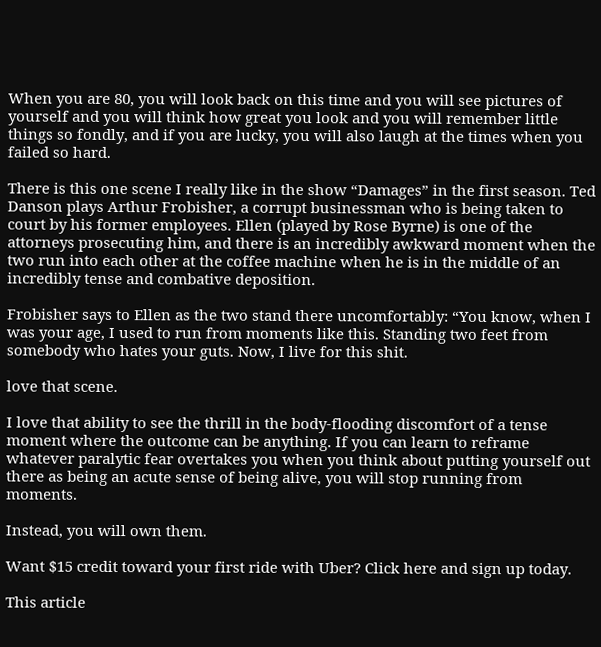When you are 80, you will look back on this time and you will see pictures of yourself and you will think how great you look and you will remember little things so fondly, and if you are lucky, you will also laugh at the times when you failed so hard.

There is this one scene I really like in the show “Damages” in the first season. Ted Danson plays Arthur Frobisher, a corrupt businessman who is being taken to court by his former employees. Ellen (played by Rose Byrne) is one of the attorneys prosecuting him, and there is an incredibly awkward moment when the two run into each other at the coffee machine when he is in the middle of an incredibly tense and combative deposition.

Frobisher says to Ellen as the two stand there uncomfortably: “You know, when I was your age, I used to run from moments like this. Standing two feet from somebody who hates your guts. Now, I live for this shit.

love that scene.

I love that ability to see the thrill in the body-flooding discomfort of a tense moment where the outcome can be anything. If you can learn to reframe whatever paralytic fear overtakes you when you think about putting yourself out there as being an acute sense of being alive, you will stop running from moments.

Instead, you will own them.

Want $15 credit toward your first ride with Uber? Click here and sign up today.

This article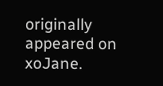originally appeared on xoJane.